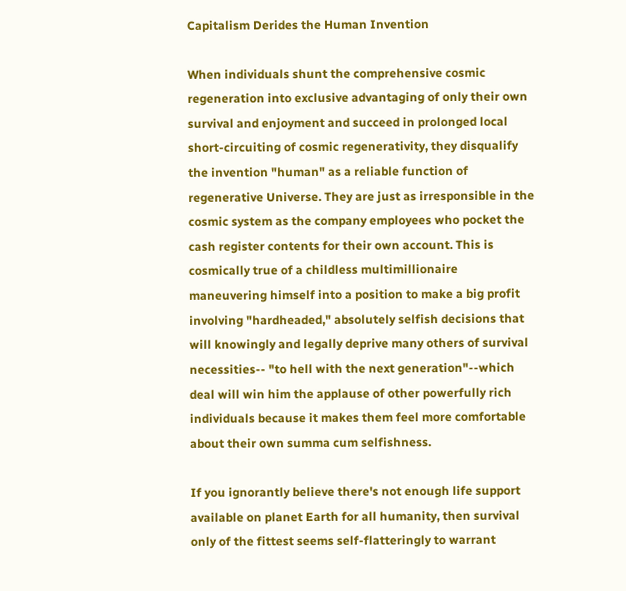Capitalism Derides the Human Invention

When individuals shunt the comprehensive cosmic regeneration into exclusive advantaging of only their own survival and enjoyment and succeed in prolonged local short-circuiting of cosmic regenerativity, they disqualify the invention "human" as a reliable function of regenerative Universe. They are just as irresponsible in the cosmic system as the company employees who pocket the cash register contents for their own account. This is cosmically true of a childless multimillionaire maneuvering himself into a position to make a big profit involving "hardheaded," absolutely selfish decisions that will knowingly and legally deprive many others of survival necessities-- "to hell with the next generation"--which deal will win him the applause of other powerfully rich individuals because it makes them feel more comfortable about their own summa cum selfishness.

If you ignorantly believe there's not enough life support available on planet Earth for all humanity, then survival only of the fittest seems self-flatteringly to warrant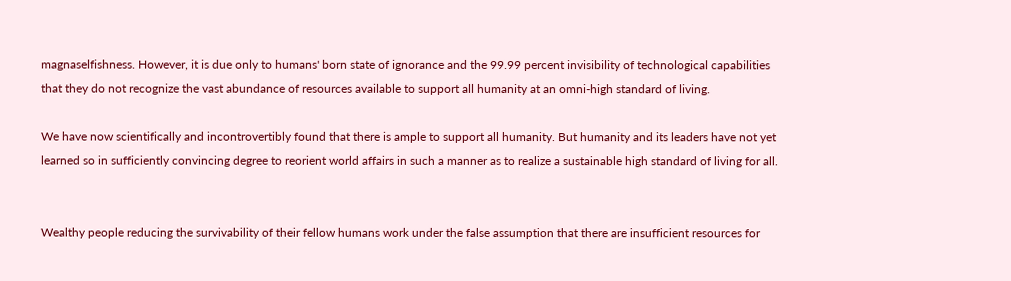magnaselfishness. However, it is due only to humans' born state of ignorance and the 99.99 percent invisibility of technological capabilities that they do not recognize the vast abundance of resources available to support all humanity at an omni-high standard of living.

We have now scientifically and incontrovertibly found that there is ample to support all humanity. But humanity and its leaders have not yet learned so in sufficiently convincing degree to reorient world affairs in such a manner as to realize a sustainable high standard of living for all.


Wealthy people reducing the survivability of their fellow humans work under the false assumption that there are insufficient resources for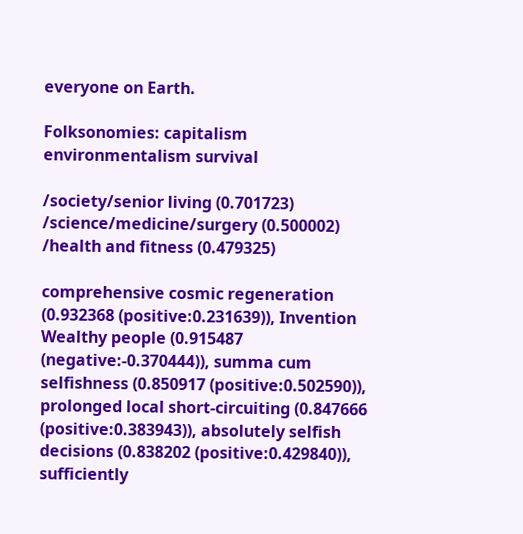everyone on Earth.

Folksonomies: capitalism environmentalism survival

/society/senior living (0.701723)
/science/medicine/surgery (0.500002)
/health and fitness (0.479325)

comprehensive cosmic regeneration (0.932368 (positive:0.231639)), Invention Wealthy people (0.915487 (negative:-0.370444)), summa cum selfishness (0.850917 (positive:0.502590)), prolonged local short-circuiting (0.847666 (positive:0.383943)), absolutely selfish decisions (0.838202 (positive:0.429840)), sufficiently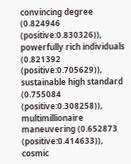convincing degree (0.824946 (positive:0.830326)), powerfully rich individuals (0.821392 (positive:0.705629)), sustainable high standard (0.755084 (positive:0.308258)), multimillionaire maneuvering (0.652873 (positive:0.414633)), cosmic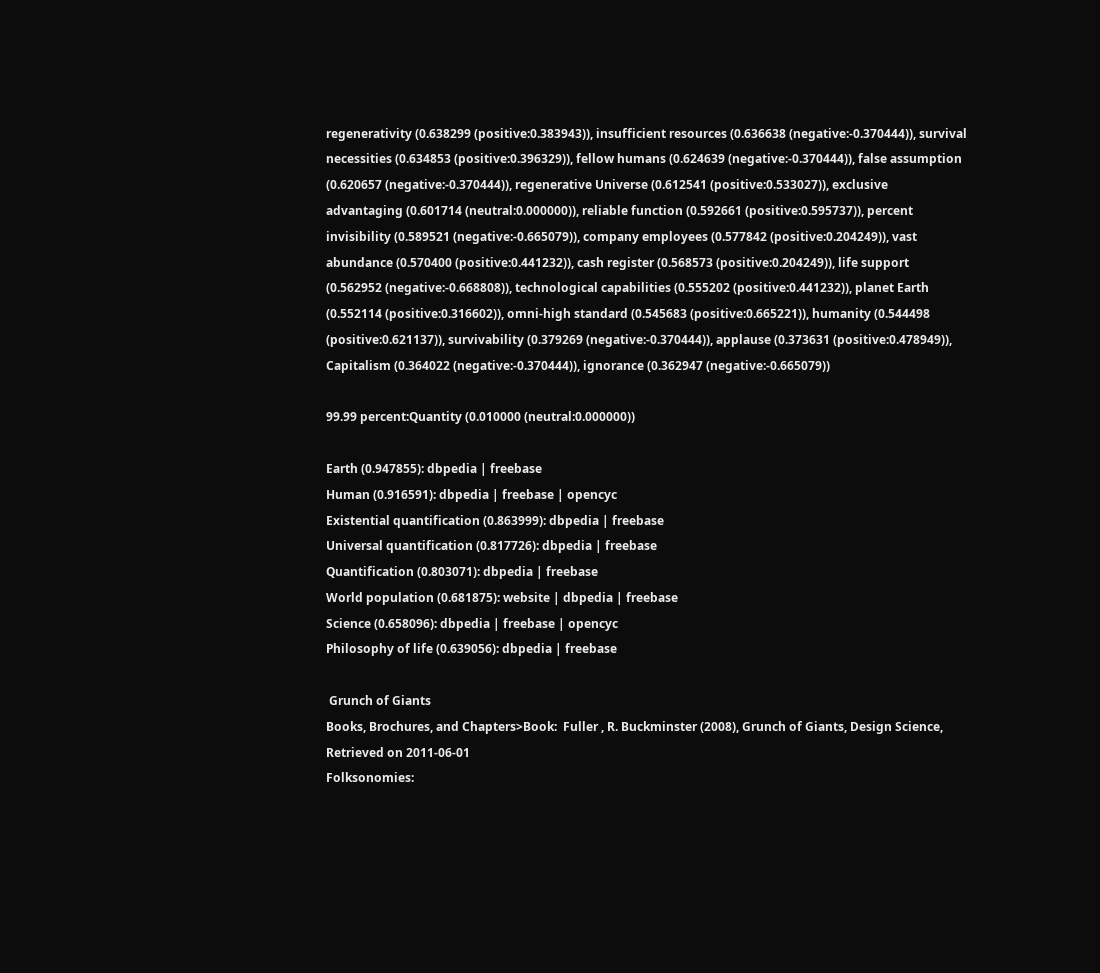regenerativity (0.638299 (positive:0.383943)), insufficient resources (0.636638 (negative:-0.370444)), survival necessities (0.634853 (positive:0.396329)), fellow humans (0.624639 (negative:-0.370444)), false assumption (0.620657 (negative:-0.370444)), regenerative Universe (0.612541 (positive:0.533027)), exclusive advantaging (0.601714 (neutral:0.000000)), reliable function (0.592661 (positive:0.595737)), percent invisibility (0.589521 (negative:-0.665079)), company employees (0.577842 (positive:0.204249)), vast abundance (0.570400 (positive:0.441232)), cash register (0.568573 (positive:0.204249)), life support (0.562952 (negative:-0.668808)), technological capabilities (0.555202 (positive:0.441232)), planet Earth (0.552114 (positive:0.316602)), omni-high standard (0.545683 (positive:0.665221)), humanity (0.544498 (positive:0.621137)), survivability (0.379269 (negative:-0.370444)), applause (0.373631 (positive:0.478949)), Capitalism (0.364022 (negative:-0.370444)), ignorance (0.362947 (negative:-0.665079))

99.99 percent:Quantity (0.010000 (neutral:0.000000))

Earth (0.947855): dbpedia | freebase
Human (0.916591): dbpedia | freebase | opencyc
Existential quantification (0.863999): dbpedia | freebase
Universal quantification (0.817726): dbpedia | freebase
Quantification (0.803071): dbpedia | freebase
World population (0.681875): website | dbpedia | freebase
Science (0.658096): dbpedia | freebase | opencyc
Philosophy of life (0.639056): dbpedia | freebase

 Grunch of Giants
Books, Brochures, and Chapters>Book:  Fuller , R. Buckminster (2008), Grunch of Giants, Design Science, Retrieved on 2011-06-01
Folksonomies: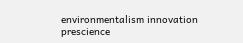environmentalism innovation prescience